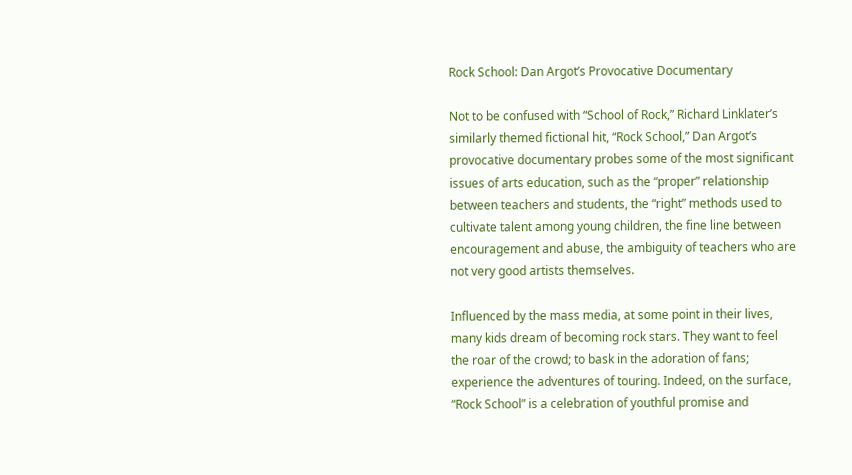Rock School: Dan Argot’s Provocative Documentary

Not to be confused with “School of Rock,” Richard Linklater’s similarly themed fictional hit, “Rock School,” Dan Argot’s provocative documentary probes some of the most significant issues of arts education, such as the “proper” relationship between teachers and students, the “right” methods used to cultivate talent among young children, the fine line between encouragement and abuse, the ambiguity of teachers who are not very good artists themselves.

Influenced by the mass media, at some point in their lives, many kids dream of becoming rock stars. They want to feel the roar of the crowd; to bask in the adoration of fans; experience the adventures of touring. Indeed, on the surface, “Rock School” is a celebration of youthful promise and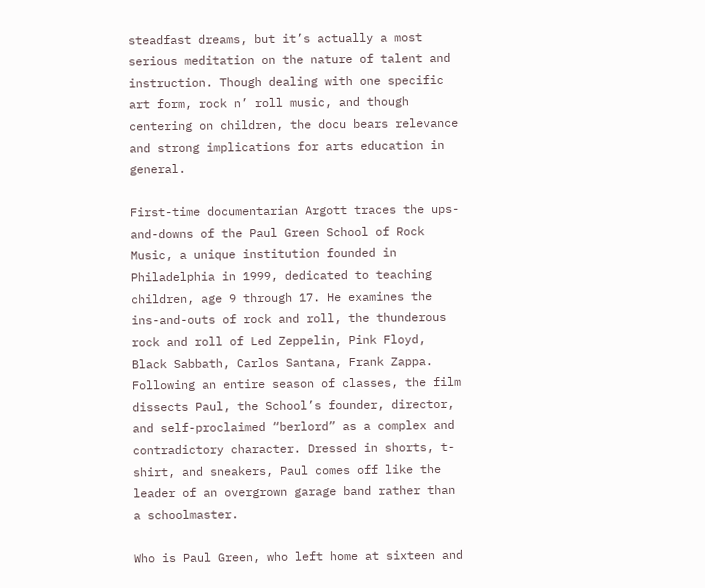steadfast dreams, but it’s actually a most serious meditation on the nature of talent and instruction. Though dealing with one specific art form, rock n’ roll music, and though centering on children, the docu bears relevance and strong implications for arts education in general.

First-time documentarian Argott traces the ups-and-downs of the Paul Green School of Rock Music, a unique institution founded in Philadelphia in 1999, dedicated to teaching children, age 9 through 17. He examines the ins-and-outs of rock and roll, the thunderous rock and roll of Led Zeppelin, Pink Floyd, Black Sabbath, Carlos Santana, Frank Zappa. Following an entire season of classes, the film dissects Paul, the School’s founder, director, and self-proclaimed “berlord” as a complex and contradictory character. Dressed in shorts, t-shirt, and sneakers, Paul comes off like the leader of an overgrown garage band rather than a schoolmaster.

Who is Paul Green, who left home at sixteen and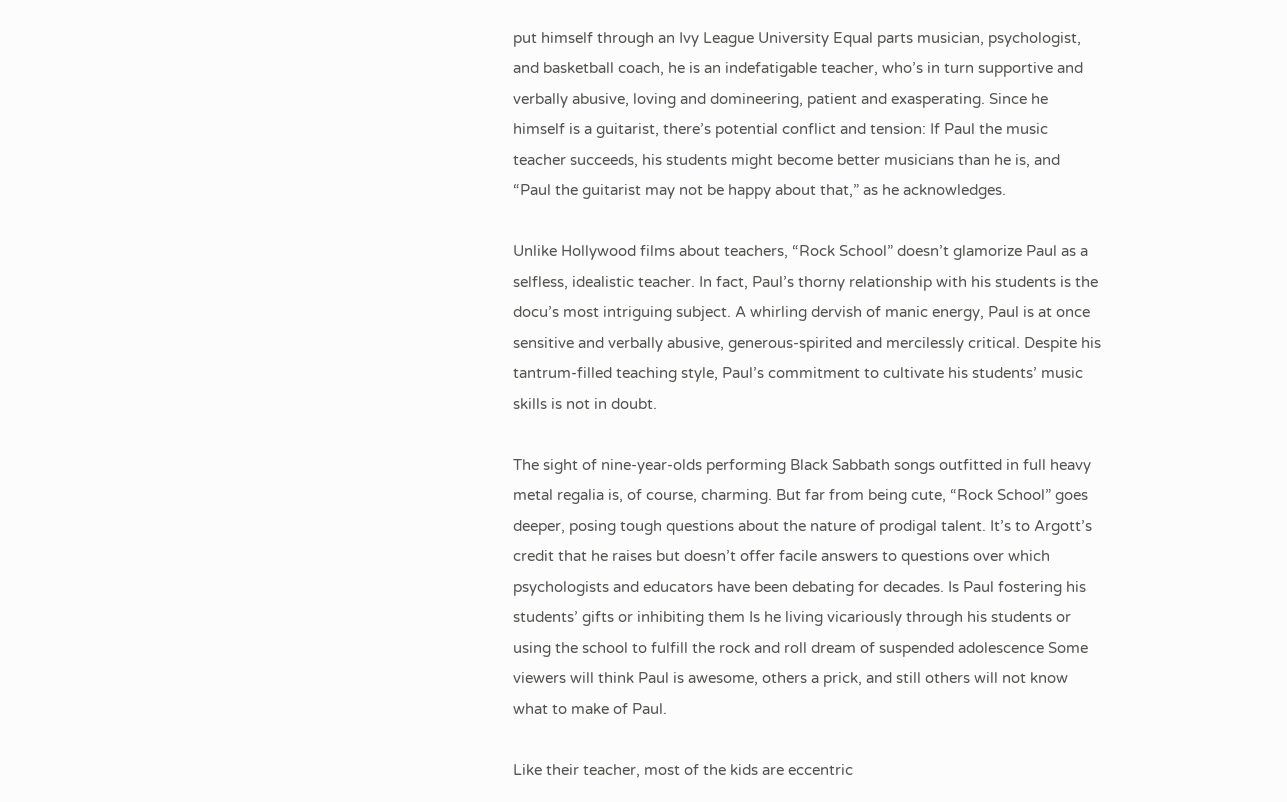put himself through an Ivy League University Equal parts musician, psychologist, and basketball coach, he is an indefatigable teacher, who’s in turn supportive and verbally abusive, loving and domineering, patient and exasperating. Since he himself is a guitarist, there’s potential conflict and tension: If Paul the music teacher succeeds, his students might become better musicians than he is, and “Paul the guitarist may not be happy about that,” as he acknowledges.

Unlike Hollywood films about teachers, “Rock School” doesn’t glamorize Paul as a selfless, idealistic teacher. In fact, Paul’s thorny relationship with his students is the docu’s most intriguing subject. A whirling dervish of manic energy, Paul is at once sensitive and verbally abusive, generous-spirited and mercilessly critical. Despite his tantrum-filled teaching style, Paul’s commitment to cultivate his students’ music skills is not in doubt.

The sight of nine-year-olds performing Black Sabbath songs outfitted in full heavy metal regalia is, of course, charming. But far from being cute, “Rock School” goes deeper, posing tough questions about the nature of prodigal talent. It’s to Argott’s credit that he raises but doesn’t offer facile answers to questions over which psychologists and educators have been debating for decades. Is Paul fostering his students’ gifts or inhibiting them Is he living vicariously through his students or using the school to fulfill the rock and roll dream of suspended adolescence Some viewers will think Paul is awesome, others a prick, and still others will not know what to make of Paul.

Like their teacher, most of the kids are eccentric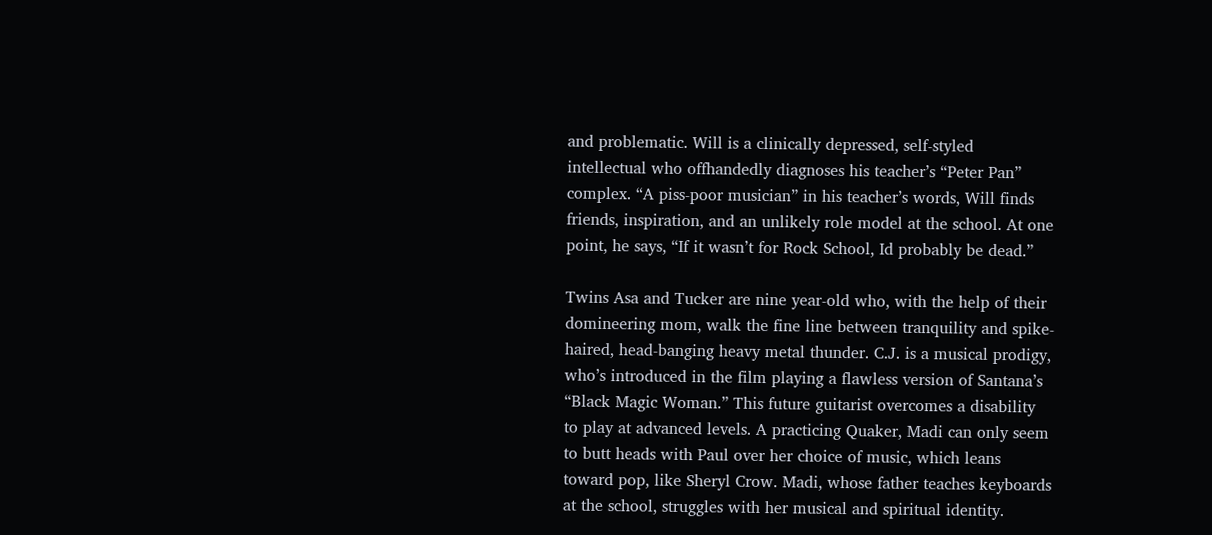and problematic. Will is a clinically depressed, self-styled intellectual who offhandedly diagnoses his teacher’s “Peter Pan” complex. “A piss-poor musician” in his teacher’s words, Will finds friends, inspiration, and an unlikely role model at the school. At one point, he says, “If it wasn’t for Rock School, Id probably be dead.”

Twins Asa and Tucker are nine year-old who, with the help of their domineering mom, walk the fine line between tranquility and spike-haired, head-banging heavy metal thunder. C.J. is a musical prodigy, who’s introduced in the film playing a flawless version of Santana’s “Black Magic Woman.” This future guitarist overcomes a disability to play at advanced levels. A practicing Quaker, Madi can only seem to butt heads with Paul over her choice of music, which leans toward pop, like Sheryl Crow. Madi, whose father teaches keyboards at the school, struggles with her musical and spiritual identity.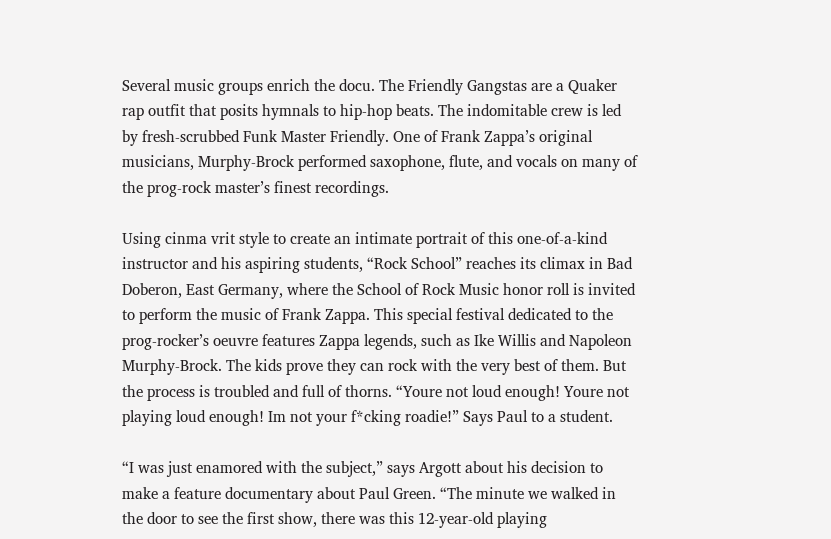Several music groups enrich the docu. The Friendly Gangstas are a Quaker rap outfit that posits hymnals to hip-hop beats. The indomitable crew is led by fresh-scrubbed Funk Master Friendly. One of Frank Zappa’s original musicians, Murphy-Brock performed saxophone, flute, and vocals on many of the prog-rock master’s finest recordings.

Using cinma vrit style to create an intimate portrait of this one-of-a-kind
instructor and his aspiring students, “Rock School” reaches its climax in Bad
Doberon, East Germany, where the School of Rock Music honor roll is invited to perform the music of Frank Zappa. This special festival dedicated to the prog-rocker’s oeuvre features Zappa legends, such as Ike Willis and Napoleon Murphy-Brock. The kids prove they can rock with the very best of them. But the process is troubled and full of thorns. “Youre not loud enough! Youre not playing loud enough! Im not your f*cking roadie!” Says Paul to a student.

“I was just enamored with the subject,” says Argott about his decision to make a feature documentary about Paul Green. “The minute we walked in the door to see the first show, there was this 12-year-old playing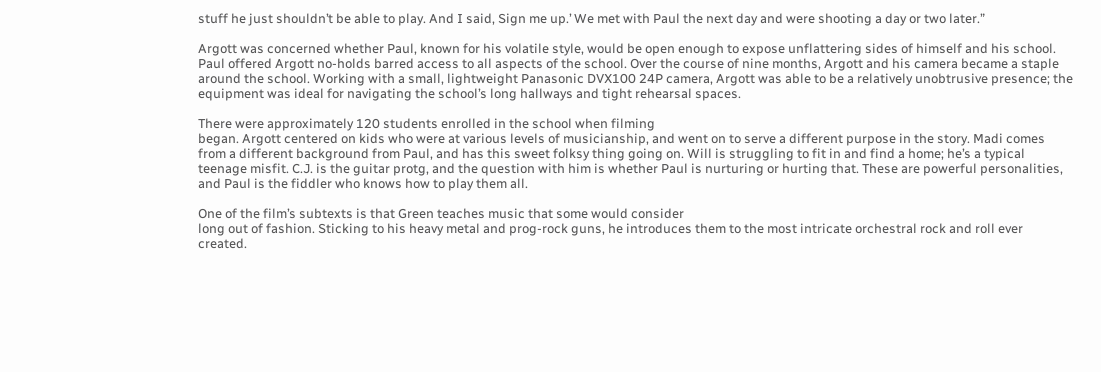stuff he just shouldn’t be able to play. And I said, Sign me up.’ We met with Paul the next day and were shooting a day or two later.”

Argott was concerned whether Paul, known for his volatile style, would be open enough to expose unflattering sides of himself and his school. Paul offered Argott no-holds barred access to all aspects of the school. Over the course of nine months, Argott and his camera became a staple around the school. Working with a small, lightweight Panasonic DVX100 24P camera, Argott was able to be a relatively unobtrusive presence; the equipment was ideal for navigating the school’s long hallways and tight rehearsal spaces.

There were approximately 120 students enrolled in the school when filming
began. Argott centered on kids who were at various levels of musicianship, and went on to serve a different purpose in the story. Madi comes from a different background from Paul, and has this sweet folksy thing going on. Will is struggling to fit in and find a home; he’s a typical teenage misfit. C.J. is the guitar protg, and the question with him is whether Paul is nurturing or hurting that. These are powerful personalities, and Paul is the fiddler who knows how to play them all.

One of the film’s subtexts is that Green teaches music that some would consider
long out of fashion. Sticking to his heavy metal and prog-rock guns, he introduces them to the most intricate orchestral rock and roll ever created.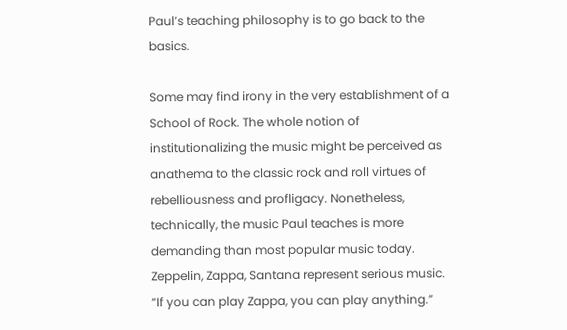Paul’s teaching philosophy is to go back to the basics.

Some may find irony in the very establishment of a School of Rock. The whole notion of institutionalizing the music might be perceived as anathema to the classic rock and roll virtues of rebelliousness and profligacy. Nonetheless, technically, the music Paul teaches is more demanding than most popular music today. Zeppelin, Zappa, Santana represent serious music. “If you can play Zappa, you can play anything.”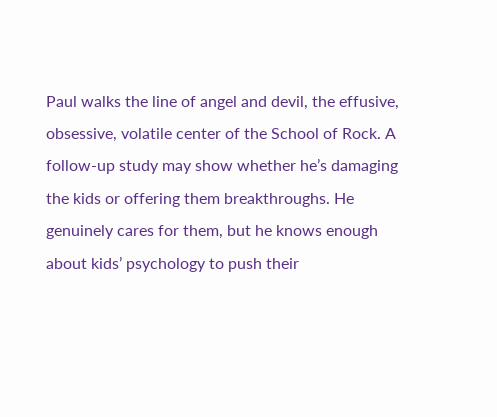Paul walks the line of angel and devil, the effusive, obsessive, volatile center of the School of Rock. A follow-up study may show whether he’s damaging the kids or offering them breakthroughs. He genuinely cares for them, but he knows enough about kids’ psychology to push their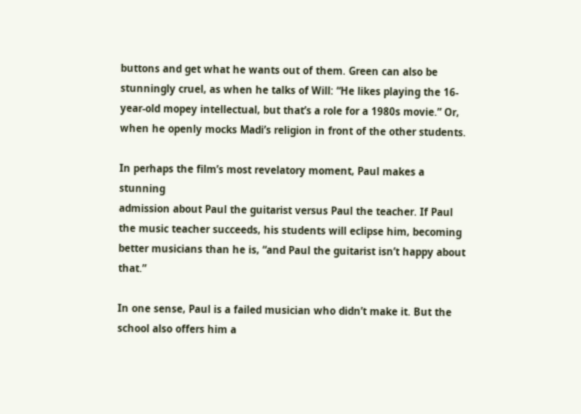buttons and get what he wants out of them. Green can also be stunningly cruel, as when he talks of Will: “He likes playing the 16-year-old mopey intellectual, but that’s a role for a 1980s movie.” Or, when he openly mocks Madi’s religion in front of the other students.

In perhaps the film’s most revelatory moment, Paul makes a stunning
admission about Paul the guitarist versus Paul the teacher. If Paul the music teacher succeeds, his students will eclipse him, becoming better musicians than he is, “and Paul the guitarist isn’t happy about that.”

In one sense, Paul is a failed musician who didn’t make it. But the school also offers him a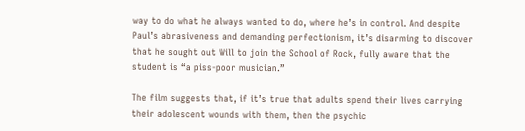way to do what he always wanted to do, where he’s in control. And despite Paul’s abrasiveness and demanding perfectionism, it’s disarming to discover that he sought out Will to join the School of Rock, fully aware that the student is “a piss-poor musician.”

The film suggests that, if it’s true that adults spend their lives carrying their adolescent wounds with them, then the psychic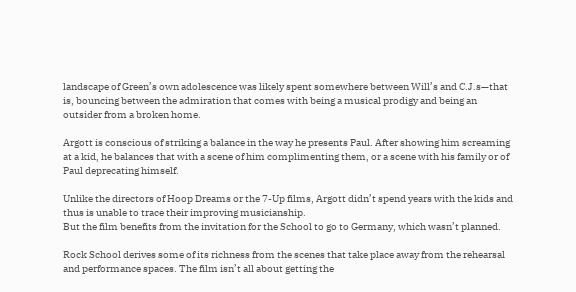landscape of Green’s own adolescence was likely spent somewhere between Will’s and C.J.s—that is, bouncing between the admiration that comes with being a musical prodigy and being an outsider from a broken home.

Argott is conscious of striking a balance in the way he presents Paul. After showing him screaming at a kid, he balances that with a scene of him complimenting them, or a scene with his family or of Paul deprecating himself.

Unlike the directors of Hoop Dreams or the 7-Up films, Argott didn’t spend years with the kids and thus is unable to trace their improving musicianship.
But the film benefits from the invitation for the School to go to Germany, which wasn’t planned.

Rock School derives some of its richness from the scenes that take place away from the rehearsal and performance spaces. The film isn’t all about getting the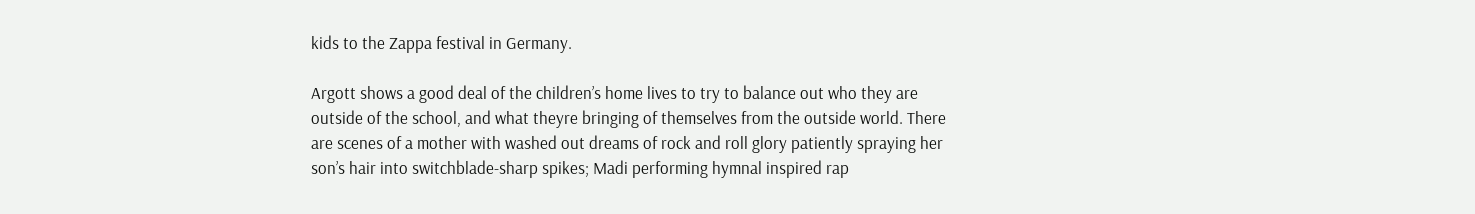kids to the Zappa festival in Germany.

Argott shows a good deal of the children’s home lives to try to balance out who they are outside of the school, and what theyre bringing of themselves from the outside world. There are scenes of a mother with washed out dreams of rock and roll glory patiently spraying her son’s hair into switchblade-sharp spikes; Madi performing hymnal inspired rap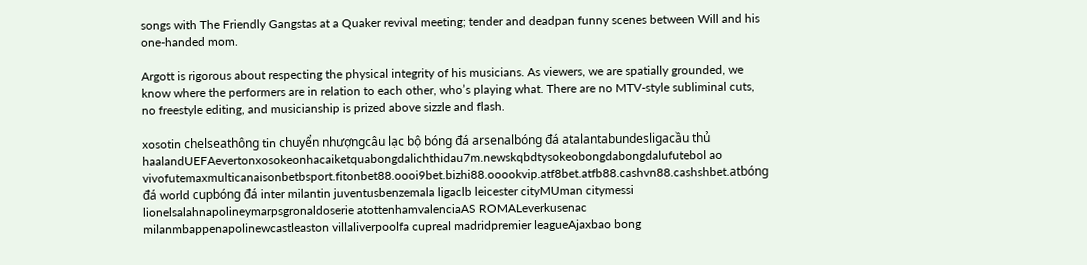songs with The Friendly Gangstas at a Quaker revival meeting; tender and deadpan funny scenes between Will and his one-handed mom.

Argott is rigorous about respecting the physical integrity of his musicians. As viewers, we are spatially grounded, we know where the performers are in relation to each other, who’s playing what. There are no MTV-style subliminal cuts, no freestyle editing, and musicianship is prized above sizzle and flash.

xosotin chelseathông tin chuyển nhượngcâu lạc bộ bóng đá arsenalbóng đá atalantabundesligacầu thủ haalandUEFAevertonxosokeonhacaiketquabongdalichthidau7m.newskqbdtysokeobongdabongdalufutebol ao vivofutemaxmulticanaisonbetbsport.fitonbet88.oooi9bet.bizhi88.ooookvip.atf8bet.atfb88.cashvn88.cashshbet.atbóng đá world cupbóng đá inter milantin juventusbenzemala ligaclb leicester cityMUman citymessi lionelsalahnapolineymarpsgronaldoserie atottenhamvalenciaAS ROMALeverkusenac milanmbappenapolinewcastleaston villaliverpoolfa cupreal madridpremier leagueAjaxbao bong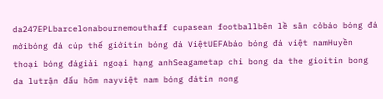da247EPLbarcelonabournemouthaff cupasean footballbên lề sân cỏbáo bóng đá mớibóng đá cúp thế giớitin bóng đá ViệtUEFAbáo bóng đá việt namHuyền thoại bóng đágiải ngoại hạng anhSeagametap chi bong da the gioitin bong da lutrận đấu hôm nayviệt nam bóng đátin nong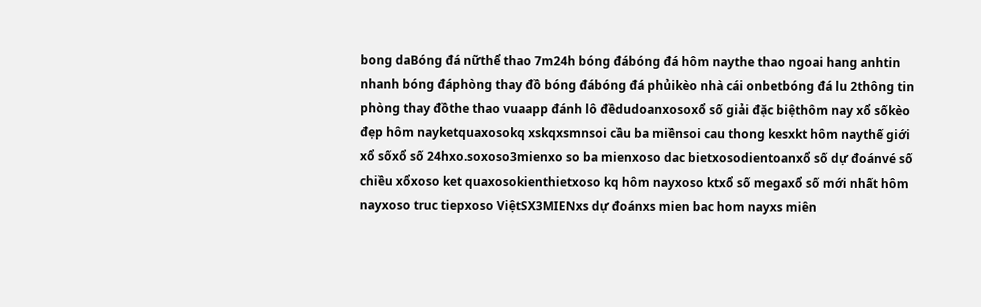bong daBóng đá nữthể thao 7m24h bóng đábóng đá hôm naythe thao ngoai hang anhtin nhanh bóng đáphòng thay đồ bóng đábóng đá phủikèo nhà cái onbetbóng đá lu 2thông tin phòng thay đồthe thao vuaapp đánh lô đềdudoanxosoxổ số giải đặc biệthôm nay xổ sốkèo đẹp hôm nayketquaxosokq xskqxsmnsoi cầu ba miềnsoi cau thong kesxkt hôm naythế giới xổ sốxổ số 24hxo.soxoso3mienxo so ba mienxoso dac bietxosodientoanxổ số dự đoánvé số chiều xổxoso ket quaxosokienthietxoso kq hôm nayxoso ktxổ số megaxổ số mới nhất hôm nayxoso truc tiepxoso ViệtSX3MIENxs dự đoánxs mien bac hom nayxs miên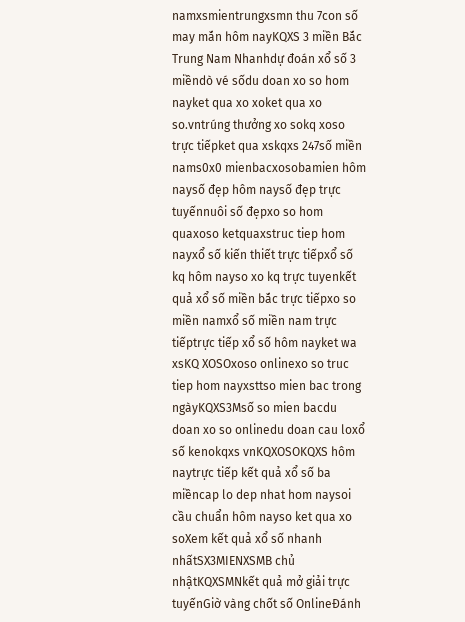namxsmientrungxsmn thu 7con số may mắn hôm nayKQXS 3 miền Bắc Trung Nam Nhanhdự đoán xổ số 3 miềndò vé sốdu doan xo so hom nayket qua xo xoket qua xo so.vntrúng thưởng xo sokq xoso trực tiếpket qua xskqxs 247số miền nams0x0 mienbacxosobamien hôm naysố đẹp hôm naysố đẹp trực tuyếnnuôi số đẹpxo so hom quaxoso ketquaxstruc tiep hom nayxổ số kiến thiết trực tiếpxổ số kq hôm nayso xo kq trực tuyenkết quả xổ số miền bắc trực tiếpxo so miền namxổ số miền nam trực tiếptrực tiếp xổ số hôm nayket wa xsKQ XOSOxoso onlinexo so truc tiep hom nayxsttso mien bac trong ngàyKQXS3Msố so mien bacdu doan xo so onlinedu doan cau loxổ số kenokqxs vnKQXOSOKQXS hôm naytrực tiếp kết quả xổ số ba miềncap lo dep nhat hom naysoi cầu chuẩn hôm nayso ket qua xo soXem kết quả xổ số nhanh nhấtSX3MIENXSMB chủ nhậtKQXSMNkết quả mở giải trực tuyếnGiờ vàng chốt số OnlineĐánh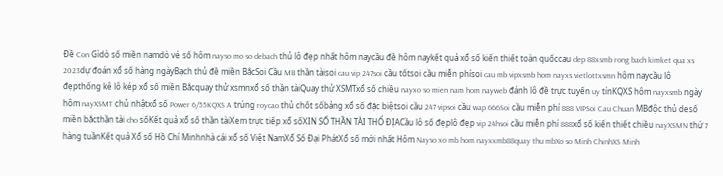Đề Con Gìdò số miền namdò vé số hôm nayso mo so debach thủ lô đẹp nhất hôm naycầu đề hôm naykết quả xổ số kiến thiết toàn quốccau dep 88xsmb rong bach kimket qua xs 2023dự đoán xổ số hàng ngàyBạch thủ đề miền BắcSoi Cầu MB thần tàisoi cau vip 247soi cầu tốtsoi cầu miễn phísoi cau mb vipxsmb hom nayxs vietlottxsmn hôm naycầu lô đẹpthống kê lô kép xổ số miền Bắcquay thử xsmnxổ số thần tàiQuay thử XSMTxổ số chiều nayxo so mien nam hom nayweb đánh lô đề trực tuyến uy tínKQXS hôm nayxsmb ngày hôm nayXSMT chủ nhậtxổ số Power 6/55KQXS A trúng roycao thủ chốt sốbảng xổ số đặc biệtsoi cầu 247 vipsoi cầu wap 666Soi cầu miễn phí 888 VIPSoi Cau Chuan MBđộc thủ desố miền bắcthần tài cho sốKết quả xổ số thần tàiXem trực tiếp xổ sốXIN SỐ THẦN TÀI THỔ ĐỊACầu lô số đẹplô đẹp vip 24hsoi cầu miễn phí 888xổ số kiến thiết chiều nayXSMN thứ 7 hàng tuầnKết quả Xổ số Hồ Chí Minhnhà cái xổ số Việt NamXổ Số Đại PhátXổ số mới nhất Hôm Nayso xo mb hom nayxxmb88quay thu mbXo so Minh ChinhXS Minh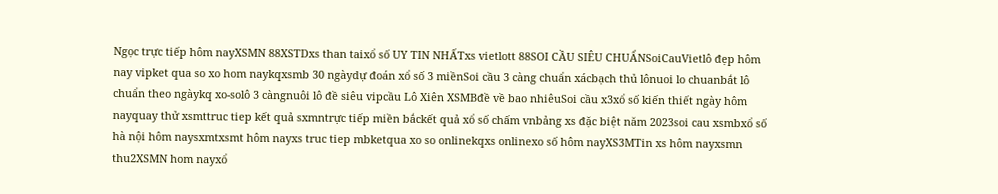Ngọc trực tiếp hôm nayXSMN 88XSTDxs than taixổ số UY TIN NHẤTxs vietlott 88SOI CẦU SIÊU CHUẨNSoiCauVietlô đẹp hôm nay vipket qua so xo hom naykqxsmb 30 ngàydự đoán xổ số 3 miềnSoi cầu 3 càng chuẩn xácbạch thủ lônuoi lo chuanbắt lô chuẩn theo ngàykq xo-solô 3 càngnuôi lô đề siêu vipcầu Lô Xiên XSMBđề về bao nhiêuSoi cầu x3xổ số kiến thiết ngày hôm nayquay thử xsmttruc tiep kết quả sxmntrực tiếp miền bắckết quả xổ số chấm vnbảng xs đặc biệt năm 2023soi cau xsmbxổ số hà nội hôm naysxmtxsmt hôm nayxs truc tiep mbketqua xo so onlinekqxs onlinexo số hôm nayXS3MTin xs hôm nayxsmn thu2XSMN hom nayxổ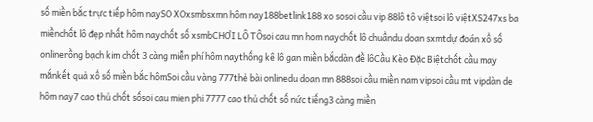số miền bắc trực tiếp hôm naySO XOxsmbsxmn hôm nay188betlink188 xo sosoi cầu vip 88lô tô việtsoi lô việtXS247xs ba miềnchốt lô đẹp nhất hôm naychốt số xsmbCHƠI LÔ TÔsoi cau mn hom naychốt lô chuẩndu doan sxmtdự đoán xổ số onlinerồng bạch kim chốt 3 càng miễn phí hôm naythống kê lô gan miền bắcdàn đề lôCầu Kèo Đặc Biệtchốt cầu may mắnkết quả xổ số miền bắc hômSoi cầu vàng 777thẻ bài onlinedu doan mn 888soi cầu miền nam vipsoi cầu mt vipdàn de hôm nay7 cao thủ chốt sốsoi cau mien phi 7777 cao thủ chốt số nức tiếng3 càng miền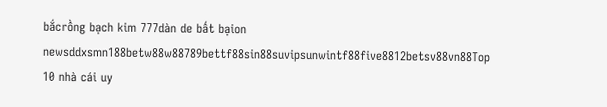bắcrồng bạch kim 777dàn de bất bạion newsddxsmn188betw88w88789bettf88sin88suvipsunwintf88five8812betsv88vn88Top 10 nhà cái uy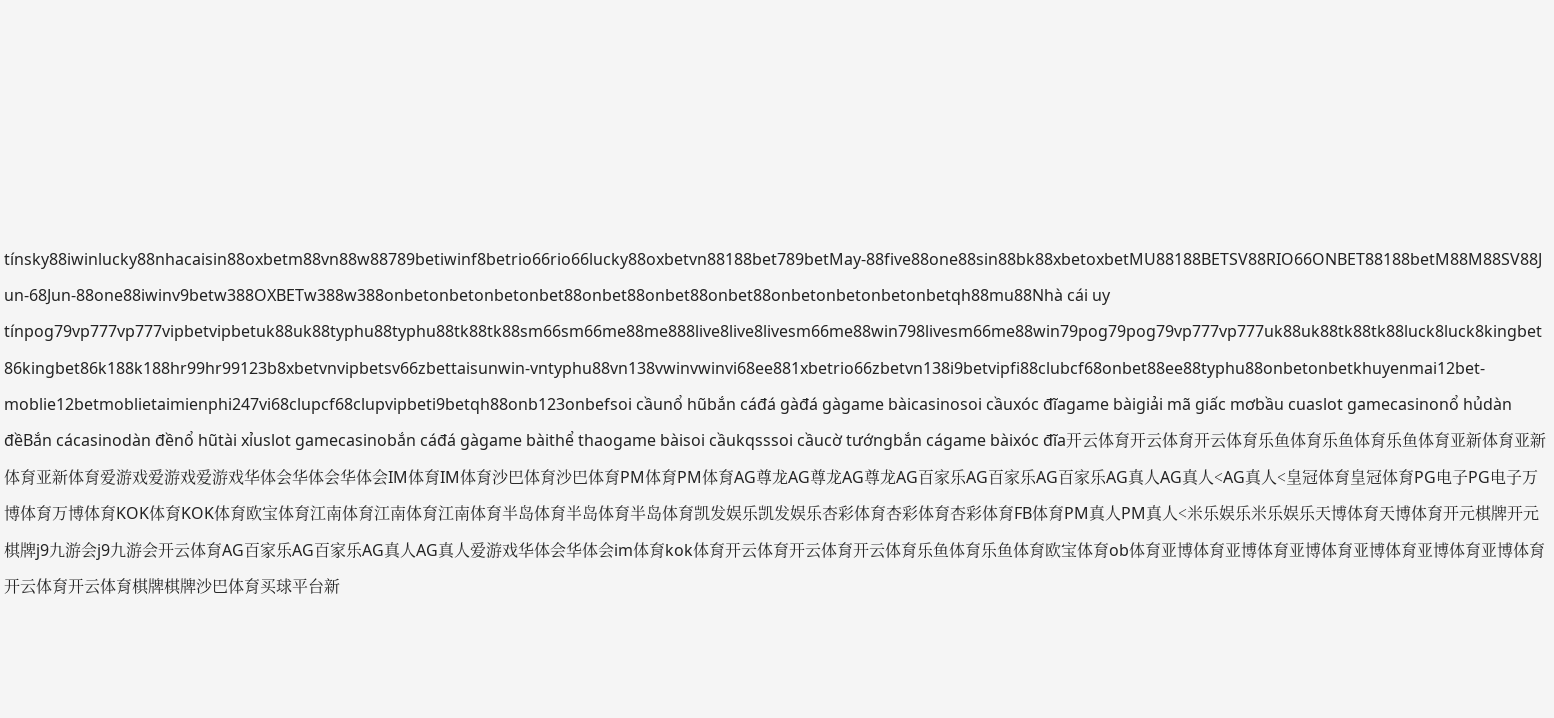tínsky88iwinlucky88nhacaisin88oxbetm88vn88w88789betiwinf8betrio66rio66lucky88oxbetvn88188bet789betMay-88five88one88sin88bk88xbetoxbetMU88188BETSV88RIO66ONBET88188betM88M88SV88Jun-68Jun-88one88iwinv9betw388OXBETw388w388onbetonbetonbetonbet88onbet88onbet88onbet88onbetonbetonbetonbetqh88mu88Nhà cái uy tínpog79vp777vp777vipbetvipbetuk88uk88typhu88typhu88tk88tk88sm66sm66me88me888live8live8livesm66me88win798livesm66me88win79pog79pog79vp777vp777uk88uk88tk88tk88luck8luck8kingbet86kingbet86k188k188hr99hr99123b8xbetvnvipbetsv66zbettaisunwin-vntyphu88vn138vwinvwinvi68ee881xbetrio66zbetvn138i9betvipfi88clubcf68onbet88ee88typhu88onbetonbetkhuyenmai12bet-moblie12betmoblietaimienphi247vi68clupcf68clupvipbeti9betqh88onb123onbefsoi cầunổ hũbắn cáđá gàđá gàgame bàicasinosoi cầuxóc đĩagame bàigiải mã giấc mơbầu cuaslot gamecasinonổ hủdàn đềBắn cácasinodàn đềnổ hũtài xỉuslot gamecasinobắn cáđá gàgame bàithể thaogame bàisoi cầukqsssoi cầucờ tướngbắn cágame bàixóc đĩa开云体育开云体育开云体育乐鱼体育乐鱼体育乐鱼体育亚新体育亚新体育亚新体育爱游戏爱游戏爱游戏华体会华体会华体会IM体育IM体育沙巴体育沙巴体育PM体育PM体育AG尊龙AG尊龙AG尊龙AG百家乐AG百家乐AG百家乐AG真人AG真人<AG真人<皇冠体育皇冠体育PG电子PG电子万博体育万博体育KOK体育KOK体育欧宝体育江南体育江南体育江南体育半岛体育半岛体育半岛体育凯发娱乐凯发娱乐杏彩体育杏彩体育杏彩体育FB体育PM真人PM真人<米乐娱乐米乐娱乐天博体育天博体育开元棋牌开元棋牌j9九游会j9九游会开云体育AG百家乐AG百家乐AG真人AG真人爱游戏华体会华体会im体育kok体育开云体育开云体育开云体育乐鱼体育乐鱼体育欧宝体育ob体育亚博体育亚博体育亚博体育亚博体育亚博体育亚博体育开云体育开云体育棋牌棋牌沙巴体育买球平台新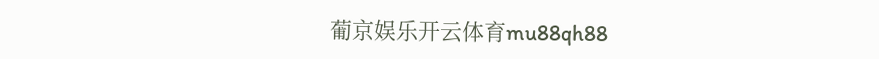葡京娱乐开云体育mu88qh88